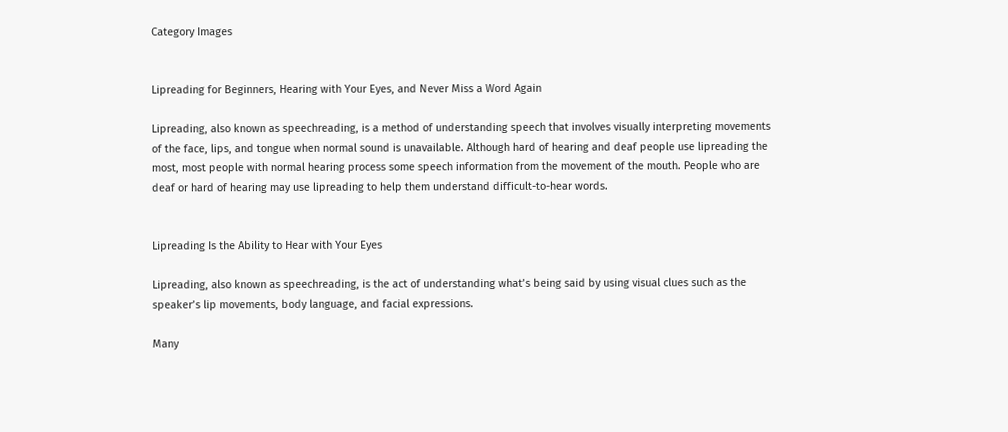Category Images


Lipreading for Beginners, Hearing with Your Eyes, and Never Miss a Word Again

Lipreading, also known as speechreading, is a method of understanding speech that involves visually interpreting movements of the face, lips, and tongue when normal sound is unavailable. Although hard of hearing and deaf people use lipreading the most, most people with normal hearing process some speech information from the movement of the mouth. People who are deaf or hard of hearing may use lipreading to help them understand difficult-to-hear words.


Lipreading Is the Ability to Hear with Your Eyes

Lipreading, also known as speechreading, is the act of understanding what’s being said by using visual clues such as the speaker’s lip movements, body language, and facial expressions.

Many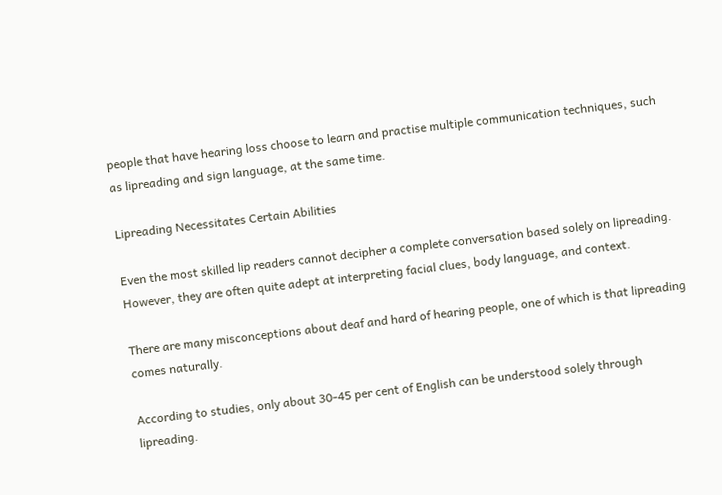people that have hearing loss choose to learn and practise multiple communication techniques, such as lipreading and sign language, at the same time.

Lipreading Necessitates Certain Abilities

Even the most skilled lip readers cannot decipher a complete conversation based solely on lipreading. However, they are often quite adept at interpreting facial clues, body language, and context.

There are many misconceptions about deaf and hard of hearing people, one of which is that lipreading comes naturally.

According to studies, only about 30-45 per cent of English can be understood solely through lipreading.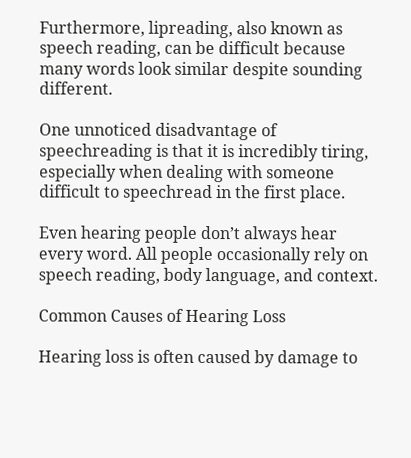Furthermore, lipreading, also known as speech reading, can be difficult because many words look similar despite sounding different.

One unnoticed disadvantage of speechreading is that it is incredibly tiring, especially when dealing with someone difficult to speechread in the first place.

Even hearing people don’t always hear every word. All people occasionally rely on speech reading, body language, and context.

Common Causes of Hearing Loss

Hearing loss is often caused by damage to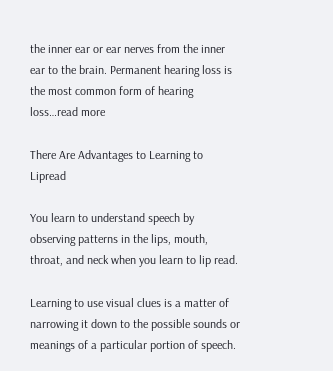the inner ear or ear nerves from the inner ear to the brain. Permanent hearing loss is the most common form of hearing loss…read more

There Are Advantages to Learning to Lipread

You learn to understand speech by observing patterns in the lips, mouth, throat, and neck when you learn to lip read.

Learning to use visual clues is a matter of narrowing it down to the possible sounds or meanings of a particular portion of speech.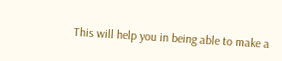This will help you in being able to make a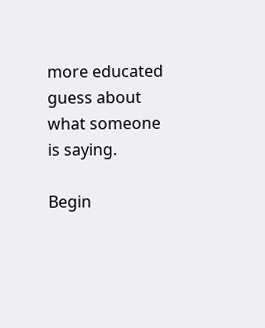more educated guess about what someone is saying.

Begin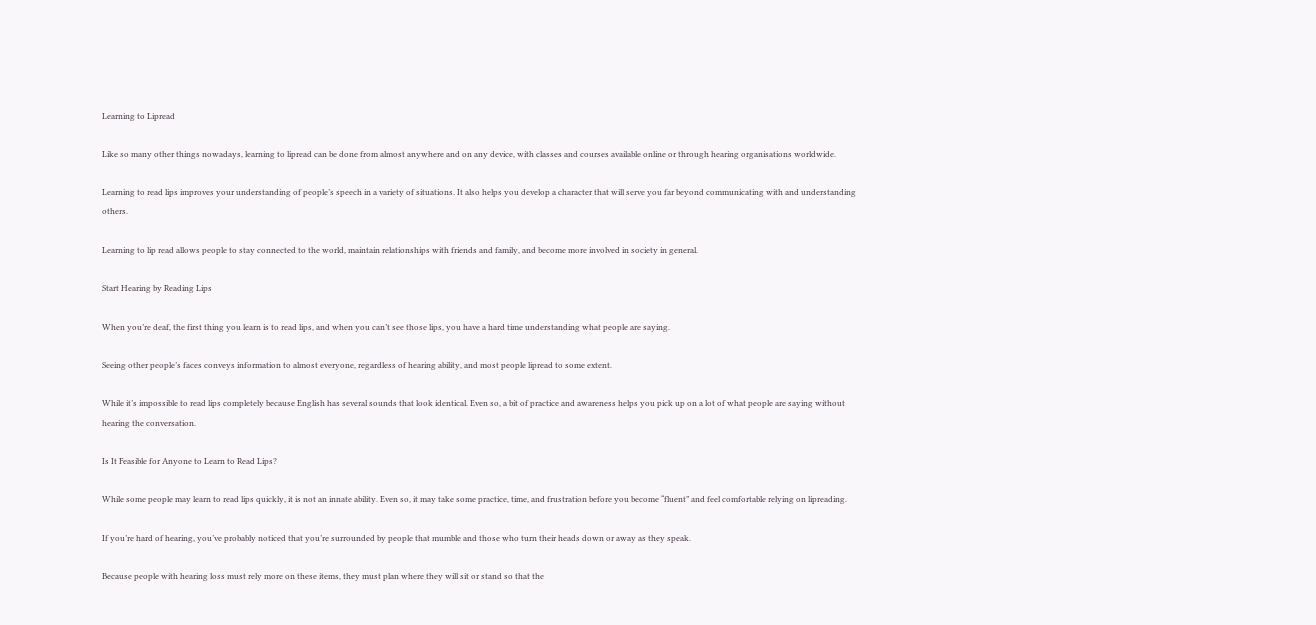Learning to Lipread

Like so many other things nowadays, learning to lipread can be done from almost anywhere and on any device, with classes and courses available online or through hearing organisations worldwide.

Learning to read lips improves your understanding of people’s speech in a variety of situations. It also helps you develop a character that will serve you far beyond communicating with and understanding others.

Learning to lip read allows people to stay connected to the world, maintain relationships with friends and family, and become more involved in society in general.

Start Hearing by Reading Lips

When you’re deaf, the first thing you learn is to read lips, and when you can’t see those lips, you have a hard time understanding what people are saying.

Seeing other people’s faces conveys information to almost everyone, regardless of hearing ability, and most people lipread to some extent.

While it’s impossible to read lips completely because English has several sounds that look identical. Even so, a bit of practice and awareness helps you pick up on a lot of what people are saying without hearing the conversation.

Is It Feasible for Anyone to Learn to Read Lips?

While some people may learn to read lips quickly, it is not an innate ability. Even so, it may take some practice, time, and frustration before you become “fluent” and feel comfortable relying on lipreading.

If you’re hard of hearing, you’ve probably noticed that you’re surrounded by people that mumble and those who turn their heads down or away as they speak.

Because people with hearing loss must rely more on these items, they must plan where they will sit or stand so that the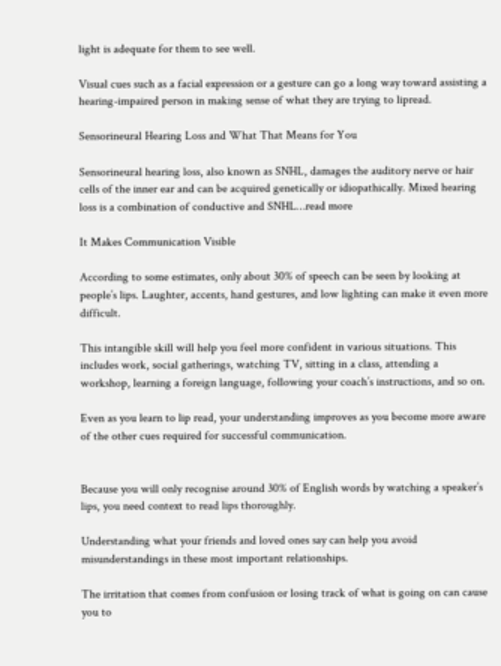light is adequate for them to see well.

Visual cues such as a facial expression or a gesture can go a long way toward assisting a hearing-impaired person in making sense of what they are trying to lipread.

Sensorineural Hearing Loss and What That Means for You

Sensorineural hearing loss, also known as SNHL, damages the auditory nerve or hair cells of the inner ear and can be acquired genetically or idiopathically. Mixed hearing loss is a combination of conductive and SNHL…read more

It Makes Communication Visible

According to some estimates, only about 30% of speech can be seen by looking at people’s lips. Laughter, accents, hand gestures, and low lighting can make it even more difficult.

This intangible skill will help you feel more confident in various situations. This includes work, social gatherings, watching TV, sitting in a class, attending a workshop, learning a foreign language, following your coach’s instructions, and so on.

Even as you learn to lip read, your understanding improves as you become more aware of the other cues required for successful communication.


Because you will only recognise around 30% of English words by watching a speaker’s lips, you need context to read lips thoroughly.

Understanding what your friends and loved ones say can help you avoid misunderstandings in these most important relationships.

The irritation that comes from confusion or losing track of what is going on can cause you to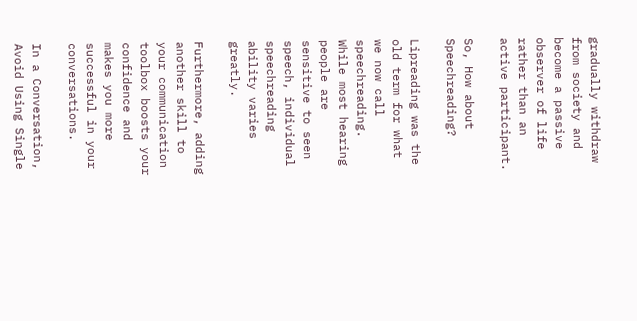gradually withdraw from society and become a passive observer of life rather than an active participant.

So, How about Speechreading?

Lipreading was the old term for what we now call speechreading. While most hearing people are sensitive to seen speech, individual speechreading ability varies greatly.

Furthermore, adding another skill to your communication toolbox boosts your confidence and makes you more successful in your conversations.

In a Conversation, Avoid Using Single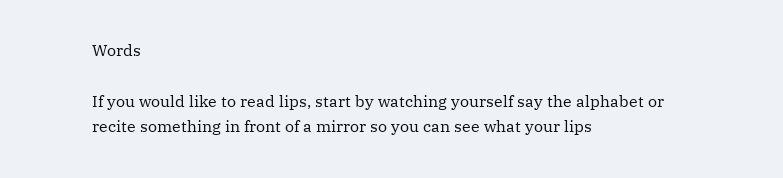Words

If you would like to read lips, start by watching yourself say the alphabet or recite something in front of a mirror so you can see what your lips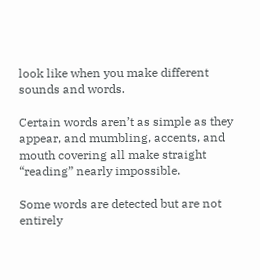look like when you make different sounds and words.

Certain words aren’t as simple as they appear, and mumbling, accents, and mouth covering all make straight “reading” nearly impossible.

Some words are detected but are not entirely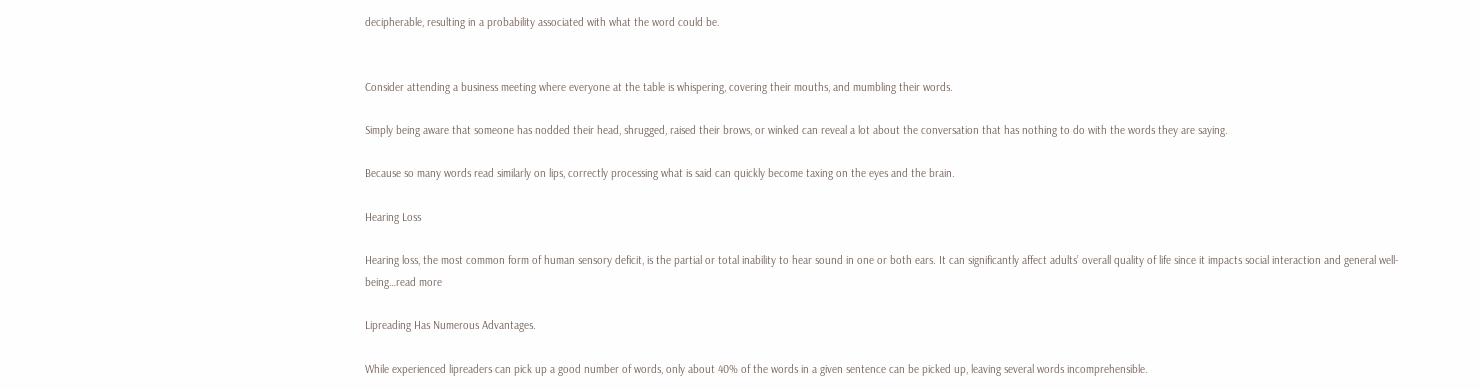decipherable, resulting in a probability associated with what the word could be.


Consider attending a business meeting where everyone at the table is whispering, covering their mouths, and mumbling their words.

Simply being aware that someone has nodded their head, shrugged, raised their brows, or winked can reveal a lot about the conversation that has nothing to do with the words they are saying.

Because so many words read similarly on lips, correctly processing what is said can quickly become taxing on the eyes and the brain.

Hearing Loss

Hearing loss, the most common form of human sensory deficit, is the partial or total inability to hear sound in one or both ears. It can significantly affect adults’ overall quality of life since it impacts social interaction and general well-being…read more

Lipreading Has Numerous Advantages.

While experienced lipreaders can pick up a good number of words, only about 40% of the words in a given sentence can be picked up, leaving several words incomprehensible.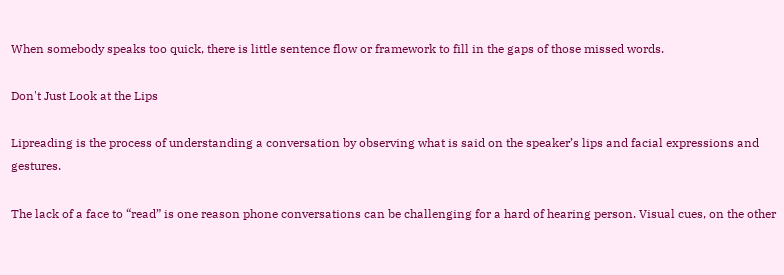When somebody speaks too quick, there is little sentence flow or framework to fill in the gaps of those missed words.

Don't Just Look at the Lips

Lipreading is the process of understanding a conversation by observing what is said on the speaker’s lips and facial expressions and gestures.

The lack of a face to “read” is one reason phone conversations can be challenging for a hard of hearing person. Visual cues, on the other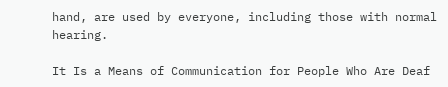hand, are used by everyone, including those with normal hearing.

It Is a Means of Communication for People Who Are Deaf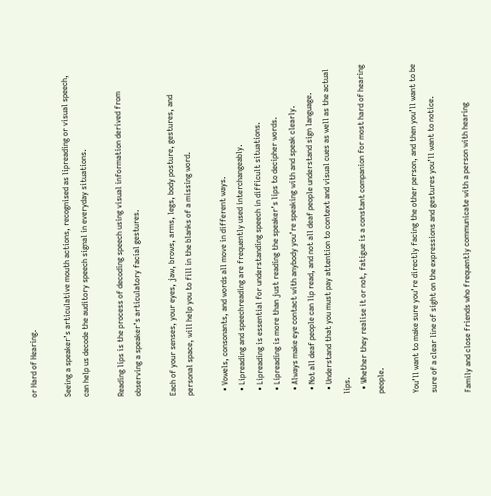or Hard of Hearing.

Seeing a speaker’s articulative mouth actions, recognised as lipreading or visual speech, can help us decode the auditory speech signal in everyday situations.

Reading lips is the process of decoding speech using visual information derived from observing a speaker’s articulatory facial gestures.

Each of your senses, your eyes, jaw, brows, arms, legs, body posture, gestures, and personal space, will help you to fill in the blanks of a missing word.

  • Vowels, consonants, and words all move in different ways.
  • Lipreading and speechreading are frequently used interchangeably.
  • Lipreading is essential for understanding speech in difficult situations.
  • Lipreading is more than just reading the speaker’s lips to decipher words.
  • Always make eye contact with anybody you’re speaking with and speak clearly.
  • Not all deaf people can lip read, and not all deaf people understand sign language.
  • Understand that you must pay attention to context and visual cues as well as the actual lips.
  • Whether they realise it or not, fatigue is a constant companion for most hard of hearing people.

You’ll want to make sure you’re directly facing the other person, and then you’ll want to be sure of a clear line of sight on the expressions and gestures you’ll want to notice.

Family and close friends who frequently communicate with a person with hearing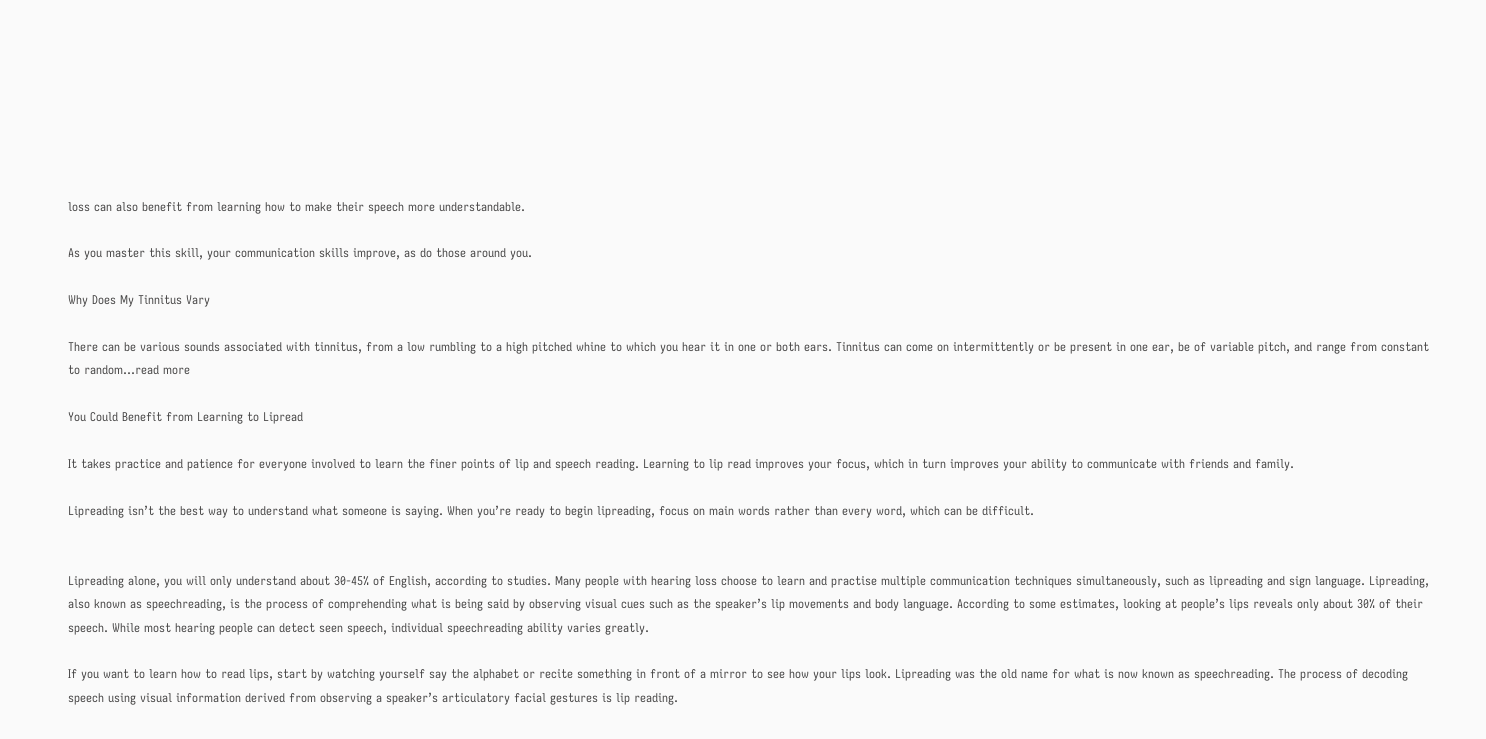loss can also benefit from learning how to make their speech more understandable.

As you master this skill, your communication skills improve, as do those around you.

Why Does My Tinnitus Vary

There can be various sounds associated with tinnitus, from a low rumbling to a high pitched whine to which you hear it in one or both ears. Tinnitus can come on intermittently or be present in one ear, be of variable pitch, and range from constant to random…read more

You Could Benefit from Learning to Lipread

It takes practice and patience for everyone involved to learn the finer points of lip and speech reading. Learning to lip read improves your focus, which in turn improves your ability to communicate with friends and family.

Lipreading isn’t the best way to understand what someone is saying. When you’re ready to begin lipreading, focus on main words rather than every word, which can be difficult.


Lipreading alone, you will only understand about 30-45% of English, according to studies. Many people with hearing loss choose to learn and practise multiple communication techniques simultaneously, such as lipreading and sign language. Lipreading, also known as speechreading, is the process of comprehending what is being said by observing visual cues such as the speaker’s lip movements and body language. According to some estimates, looking at people’s lips reveals only about 30% of their speech. While most hearing people can detect seen speech, individual speechreading ability varies greatly.

If you want to learn how to read lips, start by watching yourself say the alphabet or recite something in front of a mirror to see how your lips look. Lipreading was the old name for what is now known as speechreading. The process of decoding speech using visual information derived from observing a speaker’s articulatory facial gestures is lip reading.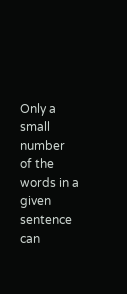Only a small number of the words in a given sentence can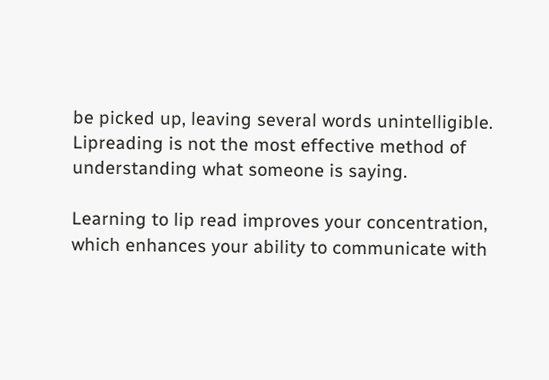be picked up, leaving several words unintelligible. Lipreading is not the most effective method of understanding what someone is saying.

Learning to lip read improves your concentration, which enhances your ability to communicate with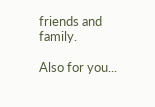friends and family.

Also for you...